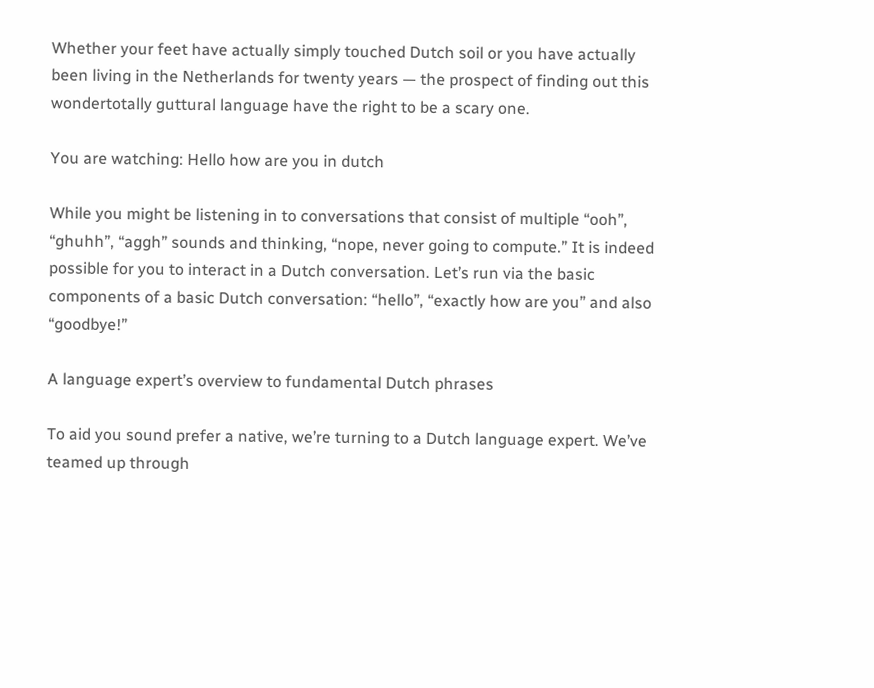Whether your feet have actually simply touched Dutch soil or you have actually been living in the Netherlands for twenty years — the prospect of finding out this wondertotally guttural language have the right to be a scary one.

You are watching: Hello how are you in dutch

While you might be listening in to conversations that consist of multiple “ooh”, “ghuhh”, “aggh” sounds and thinking, “nope, never going to compute.” It is indeed possible for you to interact in a Dutch conversation. Let’s run via the basic components of a basic Dutch conversation: “hello”, “exactly how are you” and also “goodbye!”

A language expert’s overview to fundamental Dutch phrases

To aid you sound prefer a native, we’re turning to a Dutch language expert. We’ve teamed up through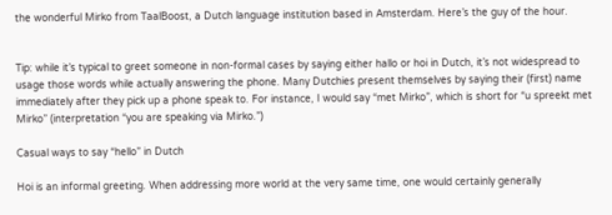the wonderful Mirko from TaalBoost, a Dutch language institution based in Amsterdam. Here’s the guy of the hour.


Tip: while it’s typical to greet someone in non-formal cases by saying either hallo or hoi in Dutch, it’s not widespread to usage those words while actually answering the phone. Many Dutchies present themselves by saying their (first) name immediately after they pick up a phone speak to. For instance, I would say “met Mirko”, which is short for “u spreekt met Mirko” (interpretation “you are speaking via Mirko.”)

Casual ways to say “hello” in Dutch

Hoi is an informal greeting. When addressing more world at the very same time, one would certainly generally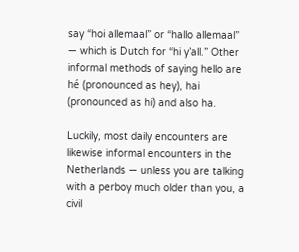say “hoi allemaal” or “hallo allemaal” — which is Dutch for “hi y’all.” Other informal methods of saying hello are hé (pronounced as hey), hai (pronounced as hi) and also ha.

Luckily, most daily encounters are likewise informal encounters in the Netherlands — unless you are talking with a perboy much older than you, a civil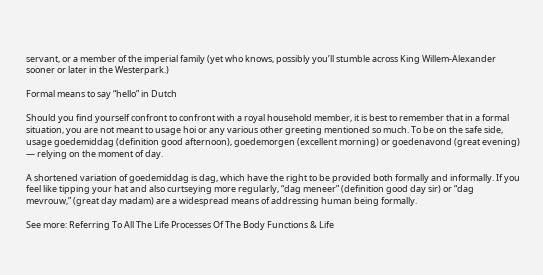servant, or a member of the imperial family (yet who knows, possibly you’ll stumble across King Willem-Alexander sooner or later in the Westerpark.)

Formal means to say “hello” in Dutch

Should you find yourself confront to confront with a royal household member, it is best to remember that in a formal situation, you are not meant to usage hoi or any various other greeting mentioned so much. To be on the safe side, usage goedemiddag (definition good afternoon), goedemorgen (excellent morning) or goedenavond (great evening) — relying on the moment of day.

A shortened variation of goedemiddag is dag, which have the right to be provided both formally and informally. If you feel like tipping your hat and also curtseying more regularly, “dag meneer” (definition good day sir) or “dag mevrouw,” (great day madam) are a widespread means of addressing human being formally.

See more: Referring To All The Life Processes Of The Body Functions & Life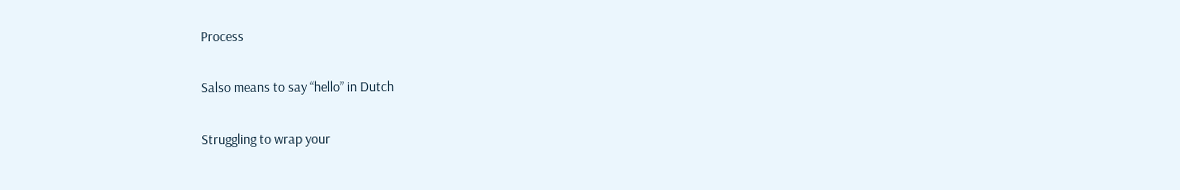Process

Salso means to say “hello” in Dutch

Struggling to wrap your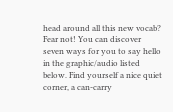head around all this new vocab? Fear not! You can discover seven ways for you to say hello in the graphic/audio listed below. Find yourself a nice quiet corner, a can-carry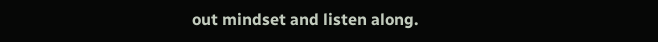out mindset and listen along.